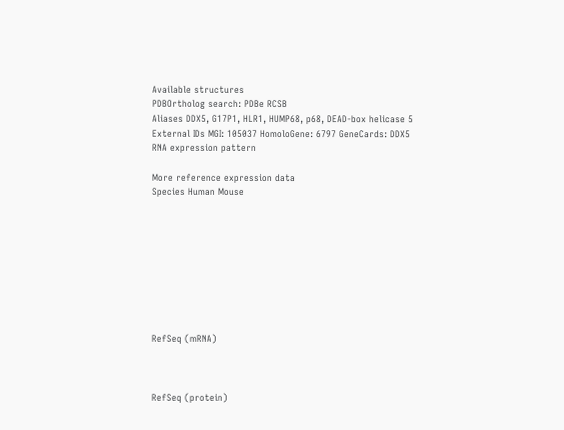Available structures
PDBOrtholog search: PDBe RCSB
Aliases DDX5, G17P1, HLR1, HUMP68, p68, DEAD-box helicase 5
External IDs MGI: 105037 HomoloGene: 6797 GeneCards: DDX5
RNA expression pattern

More reference expression data
Species Human Mouse









RefSeq (mRNA)



RefSeq (protein)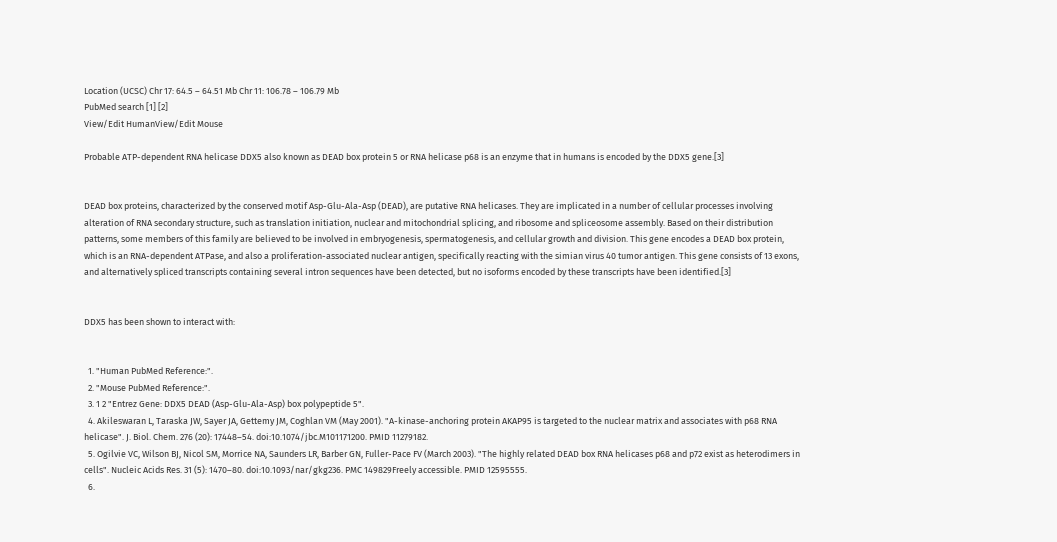Location (UCSC) Chr 17: 64.5 – 64.51 Mb Chr 11: 106.78 – 106.79 Mb
PubMed search [1] [2]
View/Edit HumanView/Edit Mouse

Probable ATP-dependent RNA helicase DDX5 also known as DEAD box protein 5 or RNA helicase p68 is an enzyme that in humans is encoded by the DDX5 gene.[3]


DEAD box proteins, characterized by the conserved motif Asp-Glu-Ala-Asp (DEAD), are putative RNA helicases. They are implicated in a number of cellular processes involving alteration of RNA secondary structure, such as translation initiation, nuclear and mitochondrial splicing, and ribosome and spliceosome assembly. Based on their distribution patterns, some members of this family are believed to be involved in embryogenesis, spermatogenesis, and cellular growth and division. This gene encodes a DEAD box protein, which is an RNA-dependent ATPase, and also a proliferation-associated nuclear antigen, specifically reacting with the simian virus 40 tumor antigen. This gene consists of 13 exons, and alternatively spliced transcripts containing several intron sequences have been detected, but no isoforms encoded by these transcripts have been identified.[3]


DDX5 has been shown to interact with:


  1. "Human PubMed Reference:".
  2. "Mouse PubMed Reference:".
  3. 1 2 "Entrez Gene: DDX5 DEAD (Asp-Glu-Ala-Asp) box polypeptide 5".
  4. Akileswaran L, Taraska JW, Sayer JA, Gettemy JM, Coghlan VM (May 2001). "A-kinase-anchoring protein AKAP95 is targeted to the nuclear matrix and associates with p68 RNA helicase". J. Biol. Chem. 276 (20): 17448–54. doi:10.1074/jbc.M101171200. PMID 11279182.
  5. Ogilvie VC, Wilson BJ, Nicol SM, Morrice NA, Saunders LR, Barber GN, Fuller-Pace FV (March 2003). "The highly related DEAD box RNA helicases p68 and p72 exist as heterodimers in cells". Nucleic Acids Res. 31 (5): 1470–80. doi:10.1093/nar/gkg236. PMC 149829Freely accessible. PMID 12595555.
  6.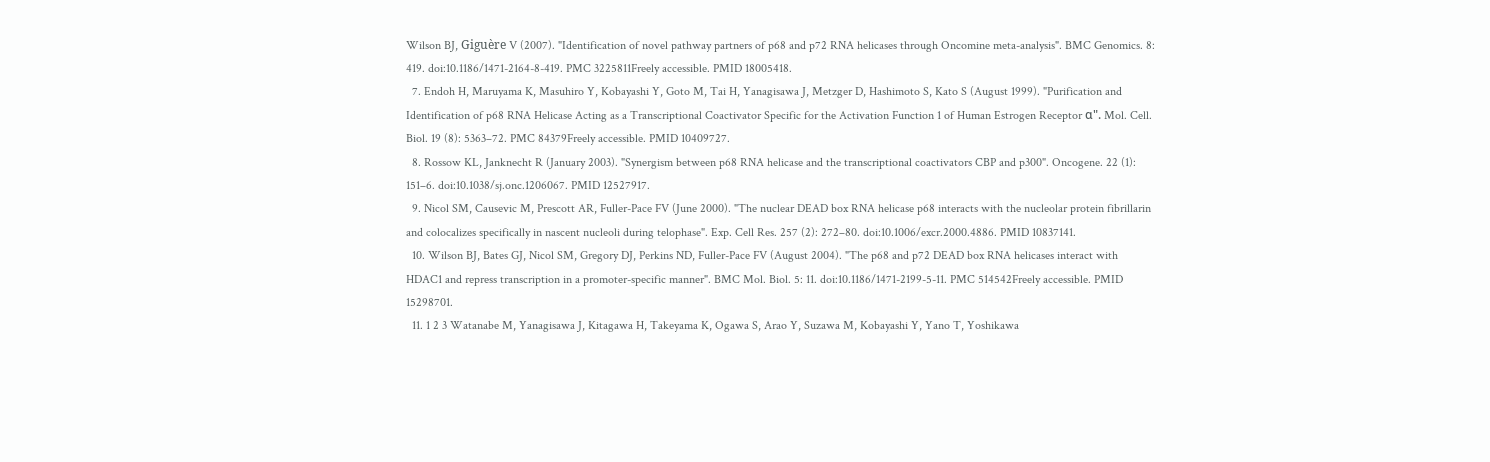Wilson BJ, Giguère V (2007). "Identification of novel pathway partners of p68 and p72 RNA helicases through Oncomine meta-analysis". BMC Genomics. 8: 419. doi:10.1186/1471-2164-8-419. PMC 3225811Freely accessible. PMID 18005418.
  7. Endoh H, Maruyama K, Masuhiro Y, Kobayashi Y, Goto M, Tai H, Yanagisawa J, Metzger D, Hashimoto S, Kato S (August 1999). "Purification and Identification of p68 RNA Helicase Acting as a Transcriptional Coactivator Specific for the Activation Function 1 of Human Estrogen Receptor α". Mol. Cell. Biol. 19 (8): 5363–72. PMC 84379Freely accessible. PMID 10409727.
  8. Rossow KL, Janknecht R (January 2003). "Synergism between p68 RNA helicase and the transcriptional coactivators CBP and p300". Oncogene. 22 (1): 151–6. doi:10.1038/sj.onc.1206067. PMID 12527917.
  9. Nicol SM, Causevic M, Prescott AR, Fuller-Pace FV (June 2000). "The nuclear DEAD box RNA helicase p68 interacts with the nucleolar protein fibrillarin and colocalizes specifically in nascent nucleoli during telophase". Exp. Cell Res. 257 (2): 272–80. doi:10.1006/excr.2000.4886. PMID 10837141.
  10. Wilson BJ, Bates GJ, Nicol SM, Gregory DJ, Perkins ND, Fuller-Pace FV (August 2004). "The p68 and p72 DEAD box RNA helicases interact with HDAC1 and repress transcription in a promoter-specific manner". BMC Mol. Biol. 5: 11. doi:10.1186/1471-2199-5-11. PMC 514542Freely accessible. PMID 15298701.
  11. 1 2 3 Watanabe M, Yanagisawa J, Kitagawa H, Takeyama K, Ogawa S, Arao Y, Suzawa M, Kobayashi Y, Yano T, Yoshikawa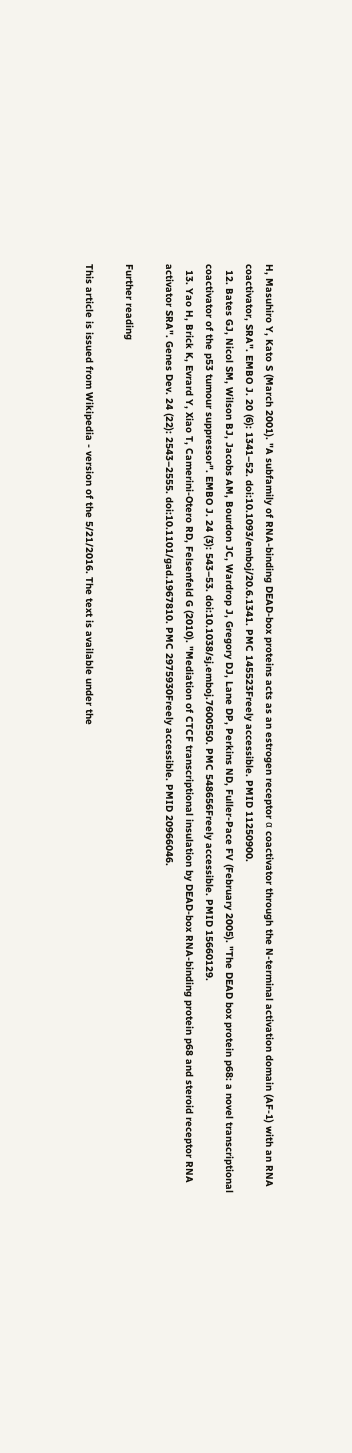H, Masuhiro Y, Kato S (March 2001). "A subfamily of RNA-binding DEAD-box proteins acts as an estrogen receptor α coactivator through the N-terminal activation domain (AF-1) with an RNA coactivator, SRA". EMBO J. 20 (6): 1341–52. doi:10.1093/emboj/20.6.1341. PMC 145523Freely accessible. PMID 11250900.
  12. Bates GJ, Nicol SM, Wilson BJ, Jacobs AM, Bourdon JC, Wardrop J, Gregory DJ, Lane DP, Perkins ND, Fuller-Pace FV (February 2005). "The DEAD box protein p68: a novel transcriptional coactivator of the p53 tumour suppressor". EMBO J. 24 (3): 543–53. doi:10.1038/sj.emboj.7600550. PMC 548656Freely accessible. PMID 15660129.
  13. Yao H, Brick K, Evrard Y, Xiao T, Camerini-Otero RD, Felsenfeld G (2010). "Mediation of CTCF transcriptional insulation by DEAD-box RNA-binding protein p68 and steroid receptor RNA activator SRA". Genes Dev. 24 (22): 2543–2555. doi:10.1101/gad.1967810. PMC 2975930Freely accessible. PMID 20966046.

Further reading

This article is issued from Wikipedia - version of the 5/21/2016. The text is available under the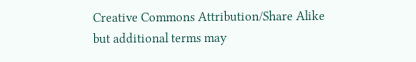Creative Commons Attribution/Share Alike but additional terms may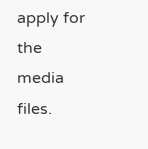apply for the media files.